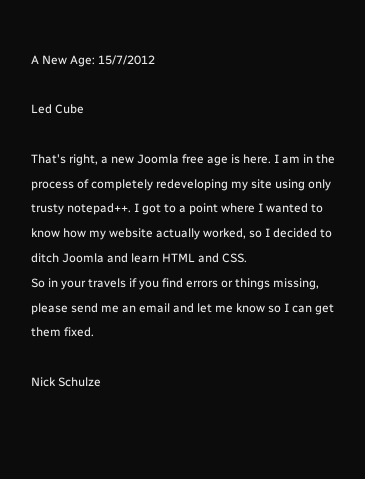A New Age: 15/7/2012

Led Cube

That's right, a new Joomla free age is here. I am in the process of completely redeveloping my site using only trusty notepad++. I got to a point where I wanted to know how my website actually worked, so I decided to ditch Joomla and learn HTML and CSS.
So in your travels if you find errors or things missing, please send me an email and let me know so I can get them fixed.

Nick Schulze